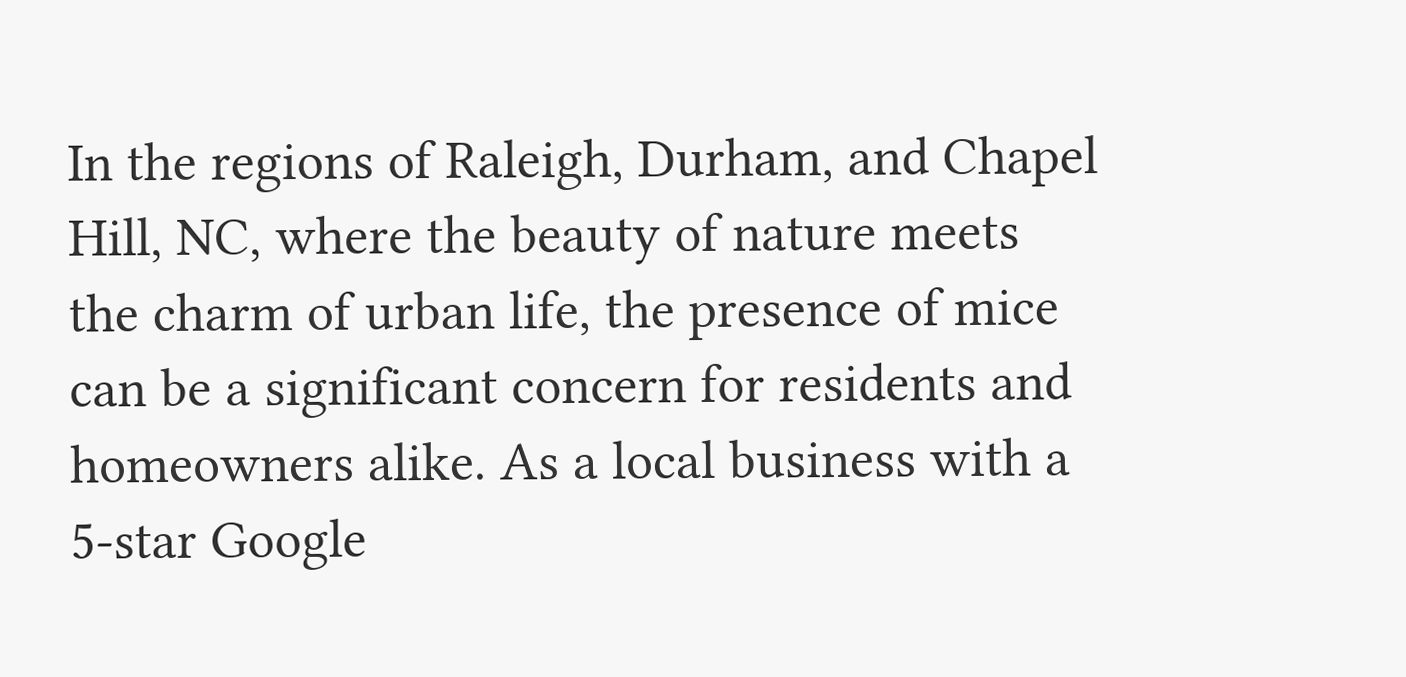In the regions of Raleigh, Durham, and Chapel Hill, NC, where the beauty of nature meets the charm of urban life, the presence of mice can be a significant concern for residents and homeowners alike. As a local business with a 5-star Google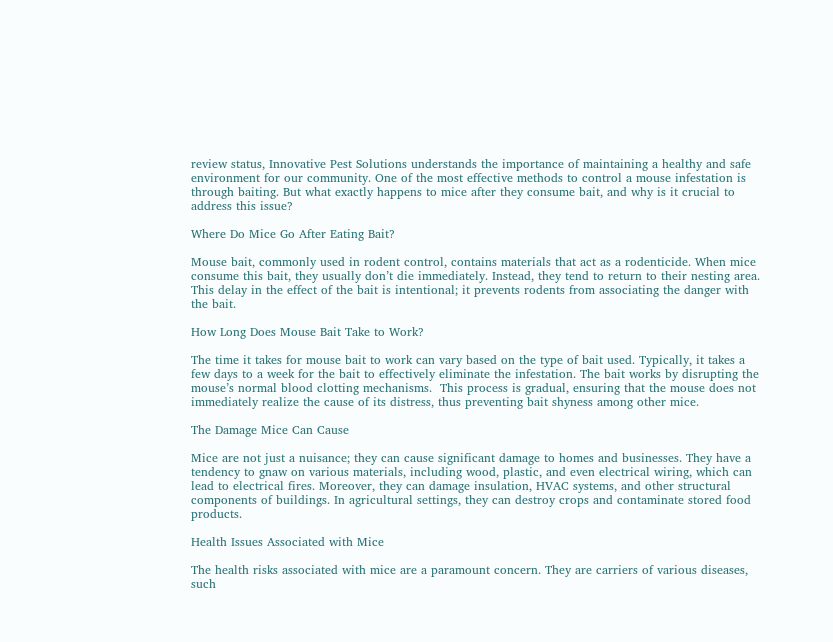review status, Innovative Pest Solutions understands the importance of maintaining a healthy and safe environment for our community. One of the most effective methods to control a mouse infestation is through baiting. But what exactly happens to mice after they consume bait, and why is it crucial to address this issue?

Where Do Mice Go After Eating Bait?

Mouse bait, commonly used in rodent control, contains materials that act as a rodenticide. When mice consume this bait, they usually don’t die immediately. Instead, they tend to return to their nesting area. This delay in the effect of the bait is intentional; it prevents rodents from associating the danger with the bait.

How Long Does Mouse Bait Take to Work?

The time it takes for mouse bait to work can vary based on the type of bait used. Typically, it takes a few days to a week for the bait to effectively eliminate the infestation. The bait works by disrupting the mouse’s normal blood clotting mechanisms.  This process is gradual, ensuring that the mouse does not immediately realize the cause of its distress, thus preventing bait shyness among other mice.

The Damage Mice Can Cause

Mice are not just a nuisance; they can cause significant damage to homes and businesses. They have a tendency to gnaw on various materials, including wood, plastic, and even electrical wiring, which can lead to electrical fires. Moreover, they can damage insulation, HVAC systems, and other structural components of buildings. In agricultural settings, they can destroy crops and contaminate stored food products.

Health Issues Associated with Mice

The health risks associated with mice are a paramount concern. They are carriers of various diseases, such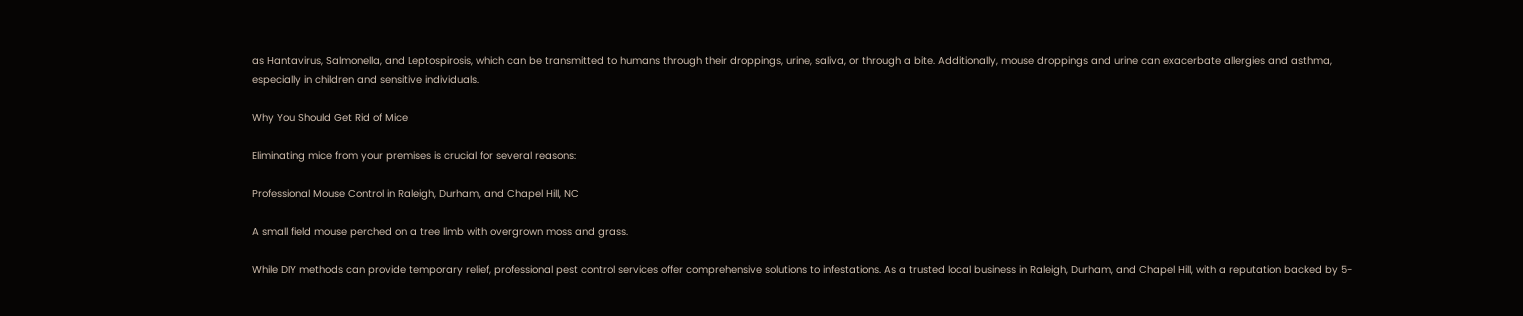as Hantavirus, Salmonella, and Leptospirosis, which can be transmitted to humans through their droppings, urine, saliva, or through a bite. Additionally, mouse droppings and urine can exacerbate allergies and asthma, especially in children and sensitive individuals.

Why You Should Get Rid of Mice

Eliminating mice from your premises is crucial for several reasons:

Professional Mouse Control in Raleigh, Durham, and Chapel Hill, NC

A small field mouse perched on a tree limb with overgrown moss and grass.

While DIY methods can provide temporary relief, professional pest control services offer comprehensive solutions to infestations. As a trusted local business in Raleigh, Durham, and Chapel Hill, with a reputation backed by 5-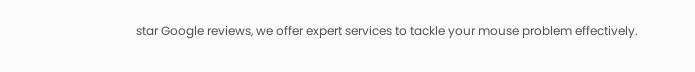star Google reviews, we offer expert services to tackle your mouse problem effectively.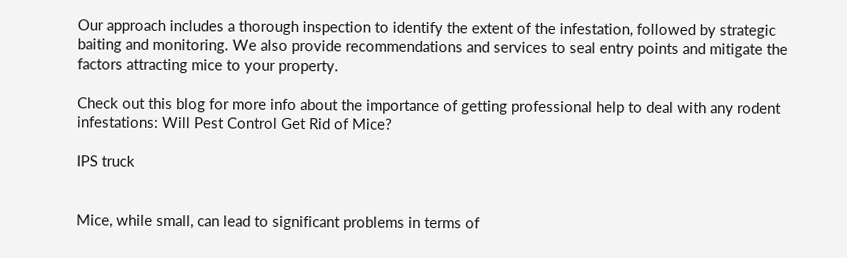Our approach includes a thorough inspection to identify the extent of the infestation, followed by strategic baiting and monitoring. We also provide recommendations and services to seal entry points and mitigate the factors attracting mice to your property.

Check out this blog for more info about the importance of getting professional help to deal with any rodent infestations: Will Pest Control Get Rid of Mice?

IPS truck


Mice, while small, can lead to significant problems in terms of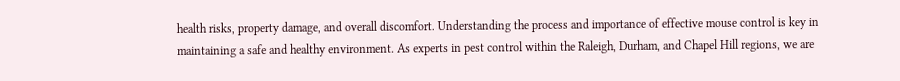health risks, property damage, and overall discomfort. Understanding the process and importance of effective mouse control is key in maintaining a safe and healthy environment. As experts in pest control within the Raleigh, Durham, and Chapel Hill regions, we are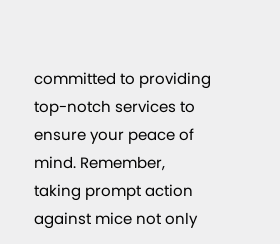committed to providing top-notch services to ensure your peace of mind. Remember, taking prompt action against mice not only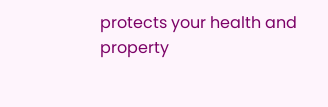protects your health and property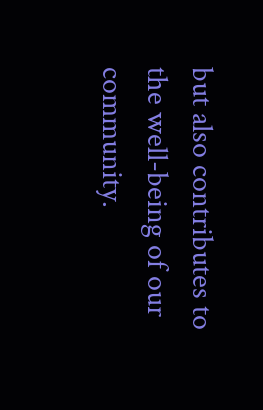but also contributes to the well-being of our community.